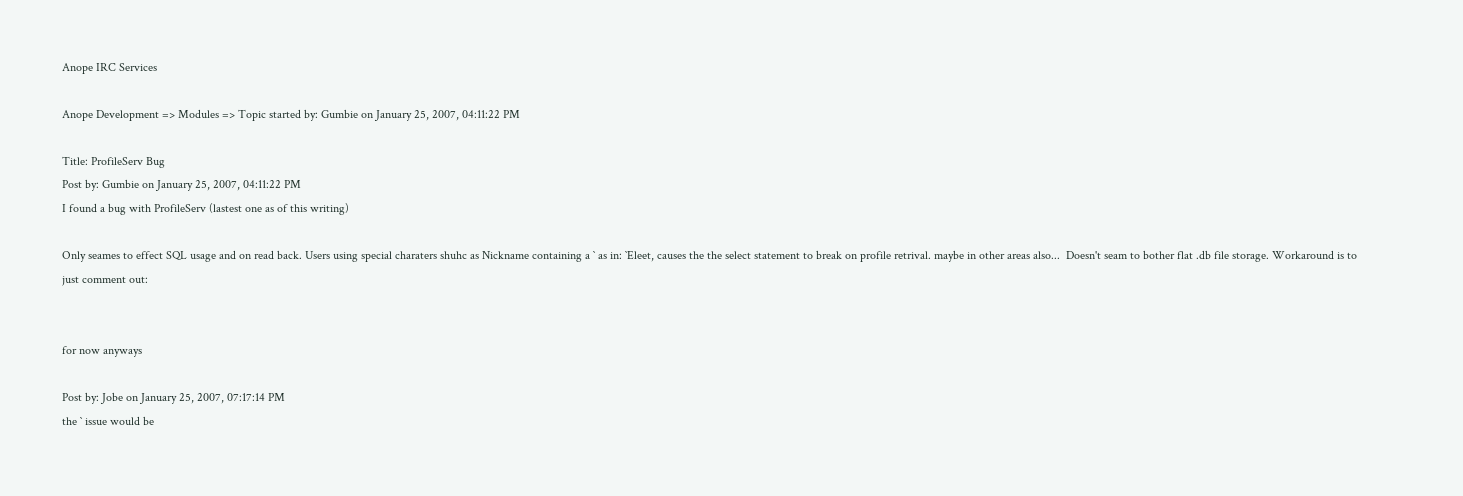Anope IRC Services

Anope Development => Modules => Topic started by: Gumbie on January 25, 2007, 04:11:22 PM

Title: ProfileServ Bug
Post by: Gumbie on January 25, 2007, 04:11:22 PM
I found a bug with ProfileServ (lastest one as of this writing)

Only seames to effect SQL usage and on read back. Users using special charaters shuhc as Nickname containing a ` as in: `Eleet, causes the the select statement to break on profile retrival. maybe in other areas also...  Doesn't seam to bother flat .db file storage. Workaround is to just comment out:


for now anyways

Post by: Jobe on January 25, 2007, 07:17:14 PM
the ` issue would be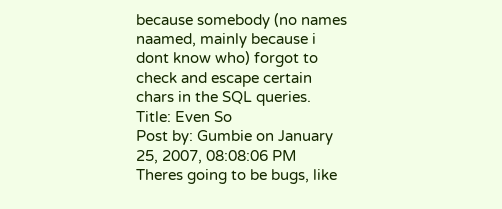because somebody (no names naamed, mainly because i dont know who) forgot to check and escape certain chars in the SQL queries.
Title: Even So
Post by: Gumbie on January 25, 2007, 08:08:06 PM
Theres going to be bugs, like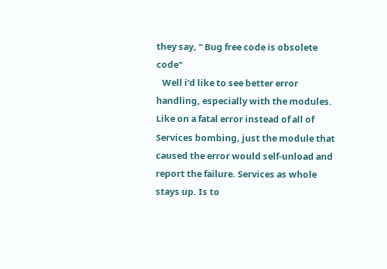they say, " Bug free code is obsolete code"
   Well i'd like to see better error handling, especially with the modules. Like on a fatal error instead of all of Services bombing, just the module that caused the error would self-unload and report the failure. Services as whole stays up. Is to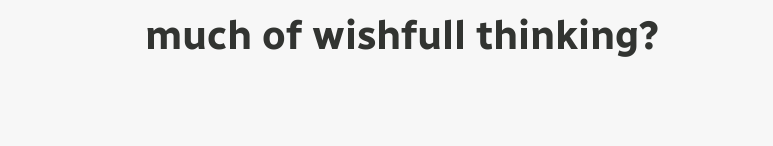much of wishfull thinking?